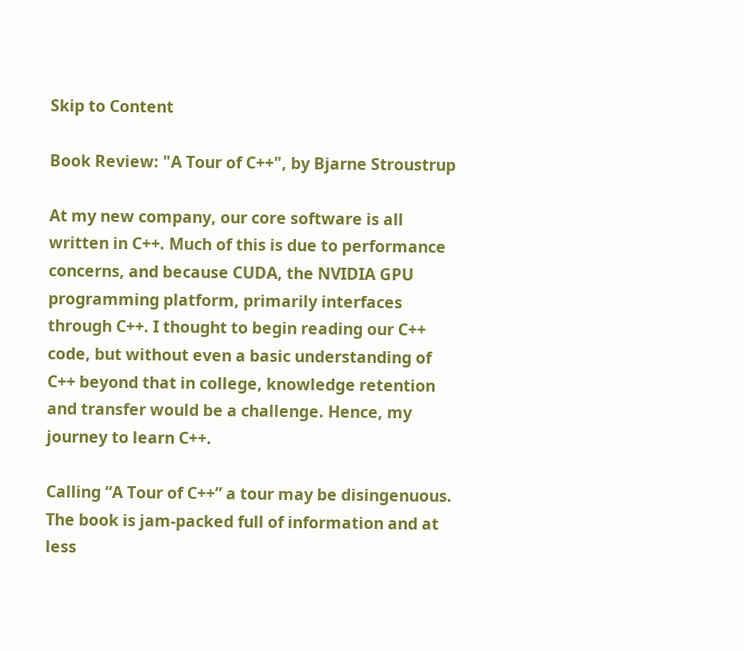Skip to Content

Book Review: "A Tour of C++", by Bjarne Stroustrup

At my new company, our core software is all written in C++. Much of this is due to performance concerns, and because CUDA, the NVIDIA GPU programming platform, primarily interfaces through C++. I thought to begin reading our C++ code, but without even a basic understanding of C++ beyond that in college, knowledge retention and transfer would be a challenge. Hence, my journey to learn C++.

Calling “A Tour of C++” a tour may be disingenuous. The book is jam-packed full of information and at less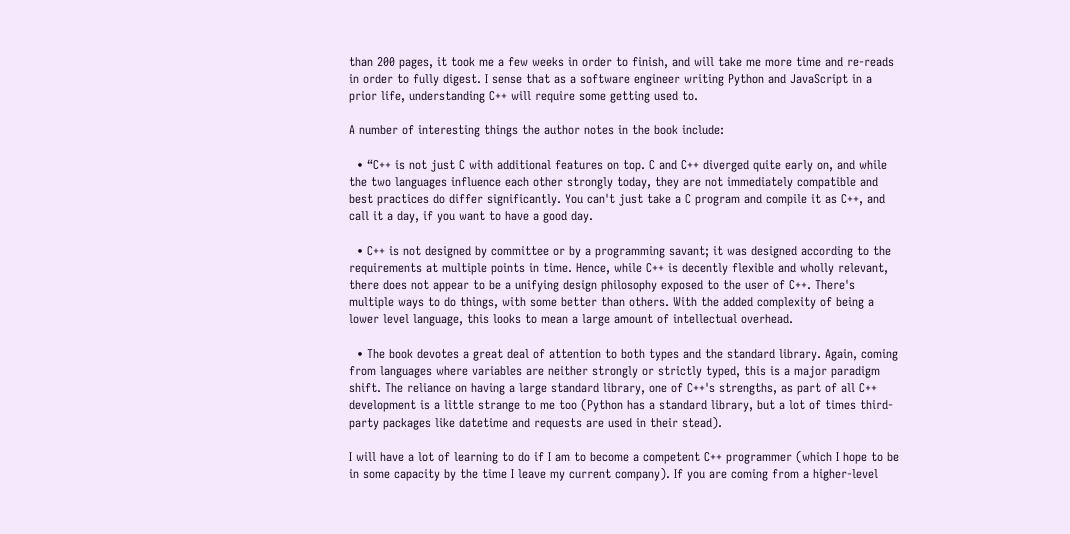than 200 pages, it took me a few weeks in order to finish, and will take me more time and re-reads in order to fully digest. I sense that as a software engineer writing Python and JavaScript in a prior life, understanding C++ will require some getting used to.

A number of interesting things the author notes in the book include:

  • “C++ is not just C with additional features on top. C and C++ diverged quite early on, and while the two languages influence each other strongly today, they are not immediately compatible and best practices do differ significantly. You can't just take a C program and compile it as C++, and call it a day, if you want to have a good day.

  • C++ is not designed by committee or by a programming savant; it was designed according to the requirements at multiple points in time. Hence, while C++ is decently flexible and wholly relevant, there does not appear to be a unifying design philosophy exposed to the user of C++. There's multiple ways to do things, with some better than others. With the added complexity of being a lower level language, this looks to mean a large amount of intellectual overhead.

  • The book devotes a great deal of attention to both types and the standard library. Again, coming from languages where variables are neither strongly or strictly typed, this is a major paradigm shift. The reliance on having a large standard library, one of C++'s strengths, as part of all C++ development is a little strange to me too (Python has a standard library, but a lot of times third-party packages like datetime and requests are used in their stead).

I will have a lot of learning to do if I am to become a competent C++ programmer (which I hope to be in some capacity by the time I leave my current company). If you are coming from a higher-level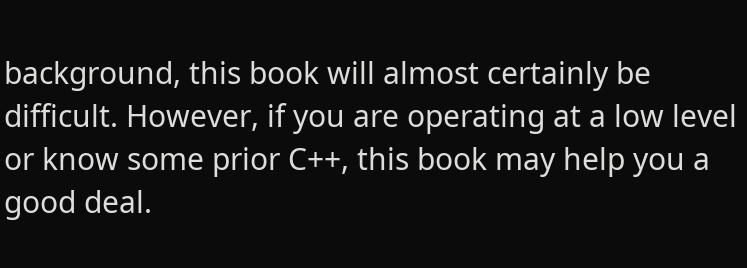background, this book will almost certainly be difficult. However, if you are operating at a low level or know some prior C++, this book may help you a good deal.